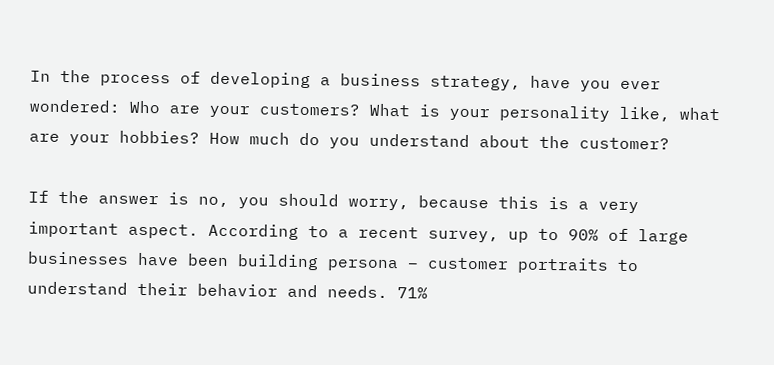In the process of developing a business strategy, have you ever wondered: Who are your customers? What is your personality like, what are your hobbies? How much do you understand about the customer?

If the answer is no, you should worry, because this is a very important aspect. According to a recent survey, up to 90% of large businesses have been building persona – customer portraits to understand their behavior and needs. 71%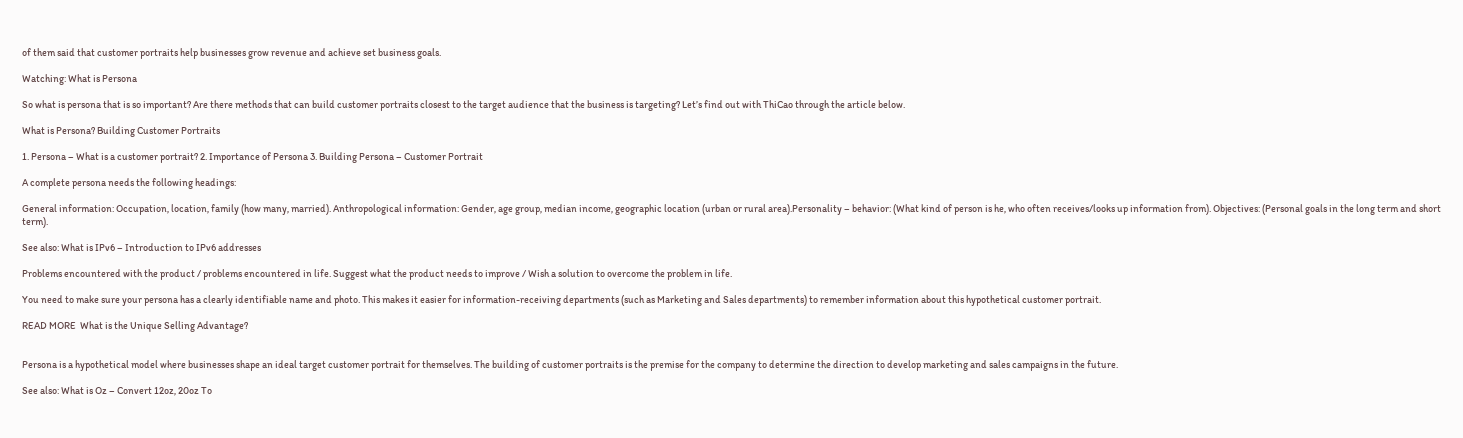of them said that customer portraits help businesses grow revenue and achieve set business goals.

Watching: What is Persona

So what is persona that is so important? Are there methods that can build customer portraits closest to the target audience that the business is targeting? Let’s find out with ThiCao through the article below.

What is Persona? Building Customer Portraits

1. Persona – What is a customer portrait? 2. Importance of Persona 3. Building Persona – Customer Portrait

A complete persona needs the following headings:

General information: Occupation, location, family (how many, married). Anthropological information: Gender, age group, median income, geographic location (urban or rural area).Personality – behavior: (What kind of person is he, who often receives/looks up information from). Objectives: (Personal goals in the long term and short term).

See also: What is IPv6 – Introduction to IPv6 addresses

Problems encountered with the product / problems encountered in life. Suggest what the product needs to improve / Wish a solution to overcome the problem in life.

You need to make sure your persona has a clearly identifiable name and photo. This makes it easier for information-receiving departments (such as Marketing and Sales departments) to remember information about this hypothetical customer portrait.

READ MORE  What is the Unique Selling Advantage?


Persona is a hypothetical model where businesses shape an ideal target customer portrait for themselves. The building of customer portraits is the premise for the company to determine the direction to develop marketing and sales campaigns in the future.

See also: What is Oz – Convert 12oz, 20oz To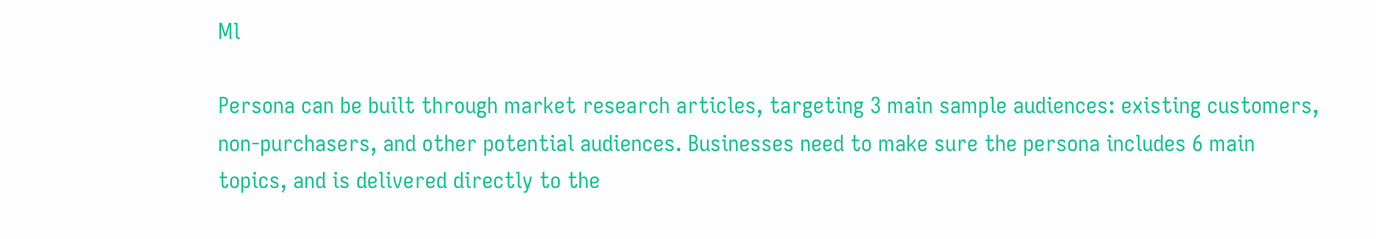Ml

Persona can be built through market research articles, targeting 3 main sample audiences: existing customers, non-purchasers, and other potential audiences. Businesses need to make sure the persona includes 6 main topics, and is delivered directly to the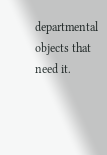departmental objects that need it.